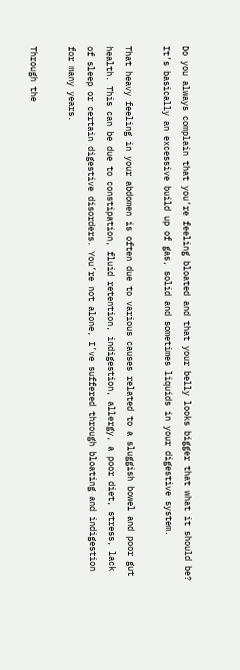Do you always complain that you’re feeling bloated and that your belly looks bigger that what it should be? It’s basically an excessive build up of gas, solid and sometimes liquids in your digestive system.

That heavy feeling in your abdomen is often due to various causes related to a sluggish bowel and poor gut health. This can be due to constipation, fluid retention, indigestion, allergy, a poor diet, stress, lack of sleep or certain digestive disorders. You’re not alone, I’ve suffered through bloating and indigestion for many years.

Through the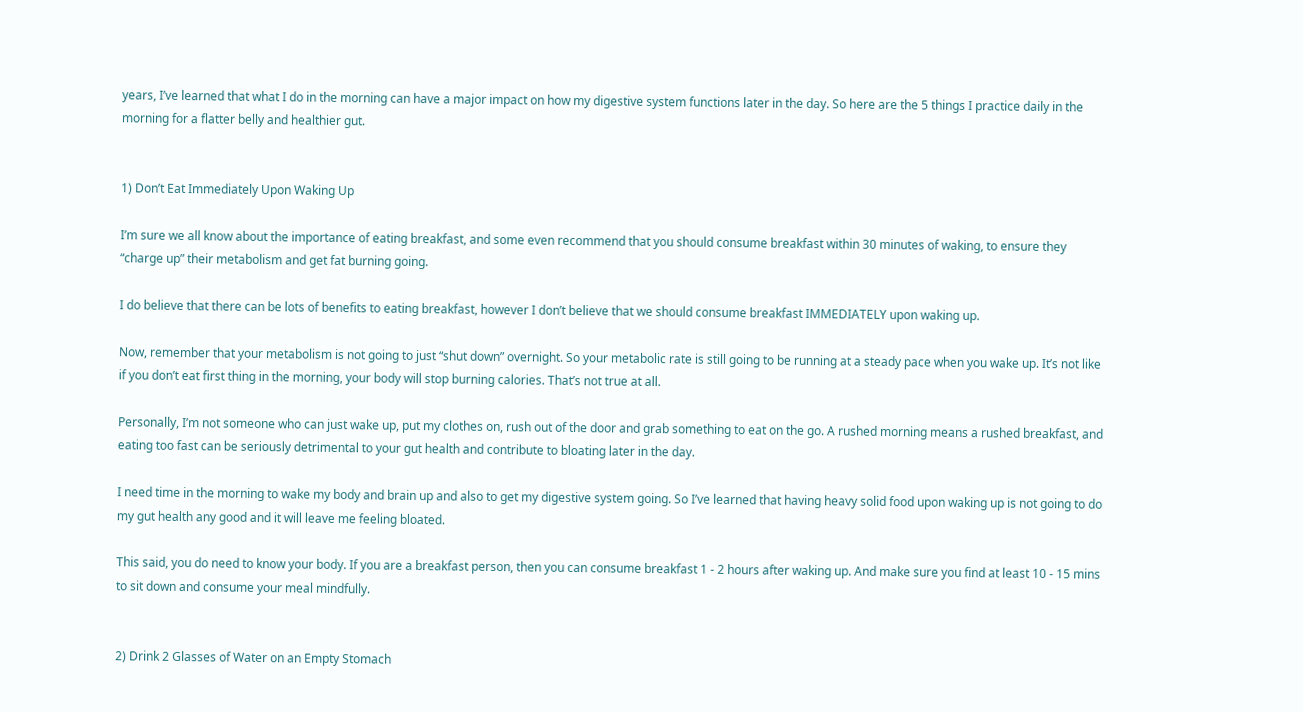years, I’ve learned that what I do in the morning can have a major impact on how my digestive system functions later in the day. So here are the 5 things I practice daily in the morning for a flatter belly and healthier gut.


1) Don’t Eat Immediately Upon Waking Up

I’m sure we all know about the importance of eating breakfast, and some even recommend that you should consume breakfast within 30 minutes of waking, to ensure they “charge up” their metabolism and get fat burning going.

I do believe that there can be lots of benefits to eating breakfast, however I don’t believe that we should consume breakfast IMMEDIATELY upon waking up.

Now, remember that your metabolism is not going to just “shut down” overnight. So your metabolic rate is still going to be running at a steady pace when you wake up. It’s not like if you don’t eat first thing in the morning, your body will stop burning calories. That’s not true at all.

Personally, I’m not someone who can just wake up, put my clothes on, rush out of the door and grab something to eat on the go. A rushed morning means a rushed breakfast, and eating too fast can be seriously detrimental to your gut health and contribute to bloating later in the day.

I need time in the morning to wake my body and brain up and also to get my digestive system going. So I’ve learned that having heavy solid food upon waking up is not going to do my gut health any good and it will leave me feeling bloated.

This said, you do need to know your body. If you are a breakfast person, then you can consume breakfast 1 - 2 hours after waking up. And make sure you find at least 10 - 15 mins to sit down and consume your meal mindfully.


2) Drink 2 Glasses of Water on an Empty Stomach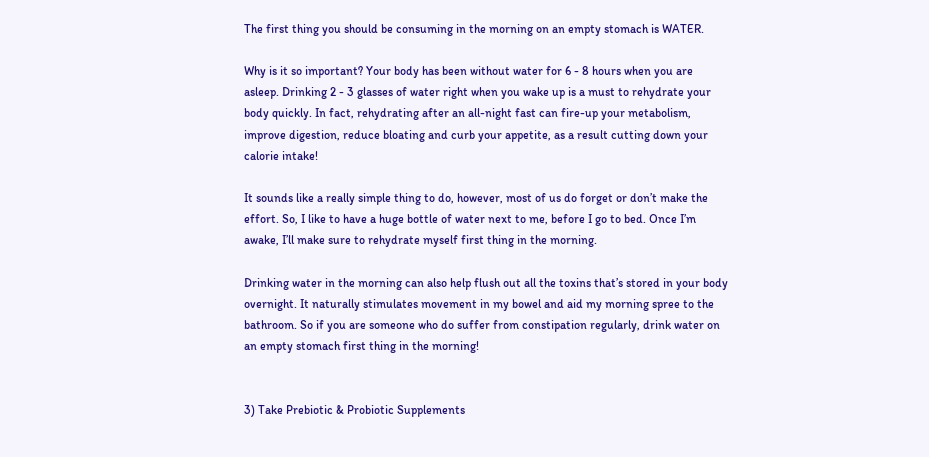The first thing you should be consuming in the morning on an empty stomach is WATER.

Why is it so important? Your body has been without water for 6 - 8 hours when you are asleep. Drinking 2 - 3 glasses of water right when you wake up is a must to rehydrate your body quickly. In fact, rehydrating after an all-night fast can fire-up your metabolism, improve digestion, reduce bloating and curb your appetite, as a result cutting down your calorie intake!

It sounds like a really simple thing to do, however, most of us do forget or don’t make the effort. So, I like to have a huge bottle of water next to me, before I go to bed. Once I’m awake, I’ll make sure to rehydrate myself first thing in the morning.

Drinking water in the morning can also help flush out all the toxins that’s stored in your body overnight. It naturally stimulates movement in my bowel and aid my morning spree to the bathroom. So if you are someone who do suffer from constipation regularly, drink water on an empty stomach first thing in the morning!


3) Take Prebiotic & Probiotic Supplements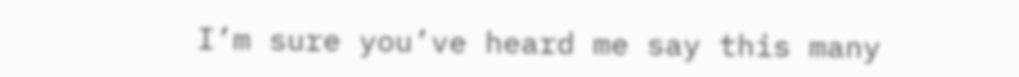I’m sure you’ve heard me say this many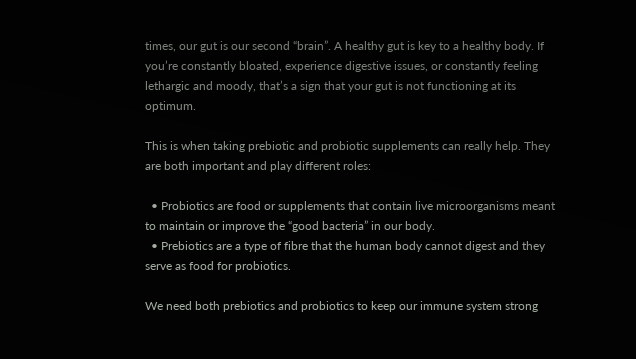times, our gut is our second “brain”. A healthy gut is key to a healthy body. If you’re constantly bloated, experience digestive issues, or constantly feeling lethargic and moody, that’s a sign that your gut is not functioning at its optimum.

This is when taking prebiotic and probiotic supplements can really help. They are both important and play different roles:

  • Probiotics are food or supplements that contain live microorganisms meant to maintain or improve the “good bacteria” in our body.
  • Prebiotics are a type of fibre that the human body cannot digest and they serve as food for probiotics.

We need both prebiotics and probiotics to keep our immune system strong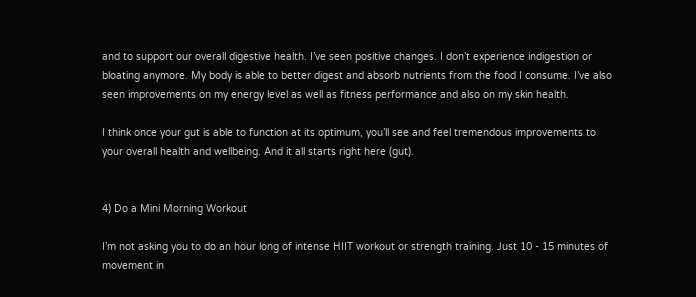and to support our overall digestive health. I’ve seen positive changes. I don’t experience indigestion or bloating anymore. My body is able to better digest and absorb nutrients from the food I consume. I’ve also seen improvements on my energy level as well as fitness performance and also on my skin health.

I think once your gut is able to function at its optimum, you’ll see and feel tremendous improvements to your overall health and wellbeing. And it all starts right here (gut).


4) Do a Mini Morning Workout

I’m not asking you to do an hour long of intense HIIT workout or strength training. Just 10 - 15 minutes of movement in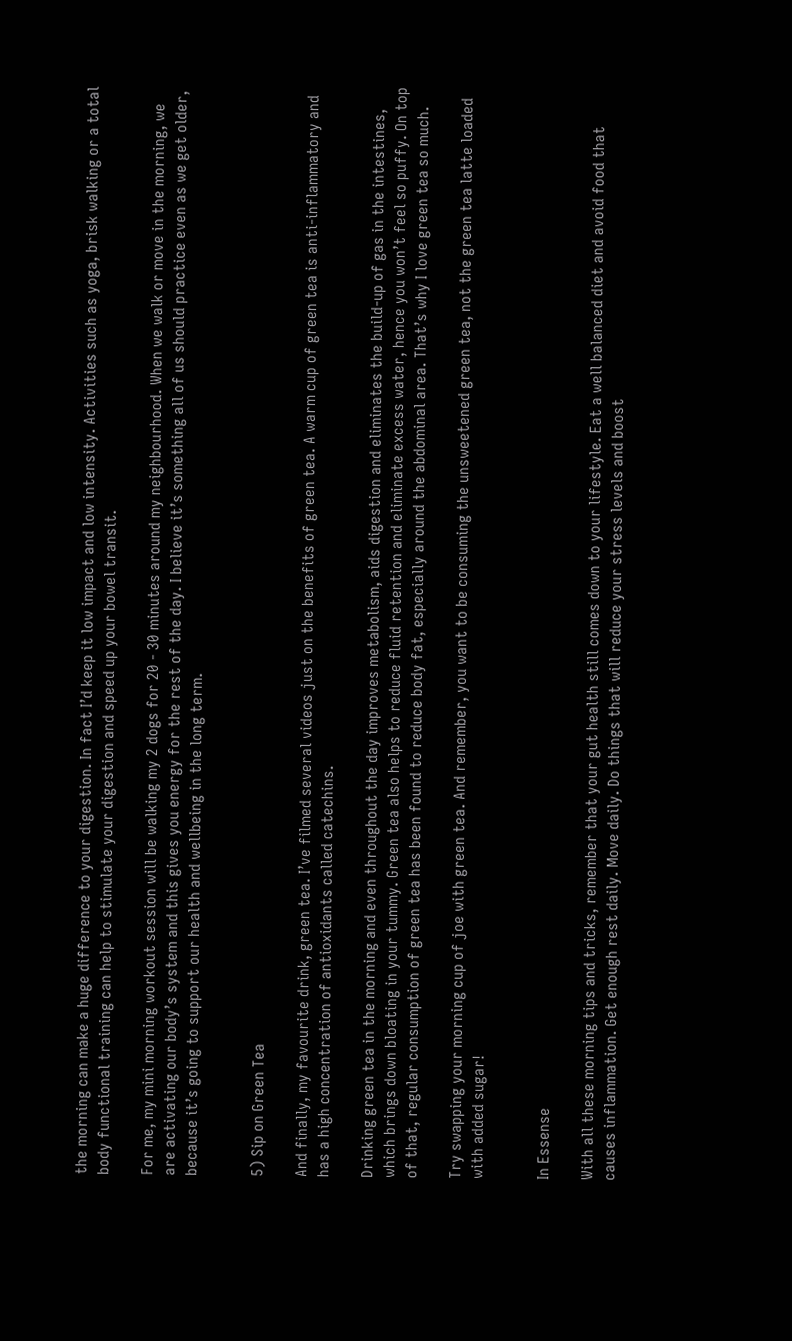the morning can make a huge difference to your digestion. In fact I’d keep it low impact and low intensity. Activities such as yoga, brisk walking or a total body functional training can help to stimulate your digestion and speed up your bowel transit.

For me, my mini morning workout session will be walking my 2 dogs for 20 - 30 minutes around my neighbourhood. When we walk or move in the morning, we are activating our body’s system and this gives you energy for the rest of the day. I believe it’s something all of us should practice even as we get older, because it’s going to support our health and wellbeing in the long term.


5) Sip on Green Tea

And finally, my favourite drink, green tea. I’ve filmed several videos just on the benefits of green tea. A warm cup of green tea is anti-inflammatory and has a high concentration of antioxidants called catechins.

Drinking green tea in the morning and even throughout the day improves metabolism, aids digestion and eliminates the build-up of gas in the intestines, which brings down bloating in your tummy. Green tea also helps to reduce fluid retention and eliminate excess water, hence you won’t feel so puffy. On top of that, regular consumption of green tea has been found to reduce body fat, especially around the abdominal area. That’s why I love green tea so much.

Try swapping your morning cup of joe with green tea. And remember, you want to be consuming the unsweetened green tea, not the green tea latte loaded with added sugar!


In Essense

With all these morning tips and tricks, remember that your gut health still comes down to your lifestyle. Eat a well balanced diet and avoid food that causes inflammation. Get enough rest daily. Move daily. Do things that will reduce your stress levels and boost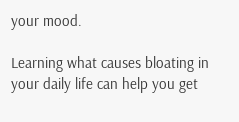your mood.

Learning what causes bloating in your daily life can help you get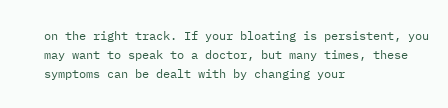on the right track. If your bloating is persistent, you may want to speak to a doctor, but many times, these symptoms can be dealt with by changing your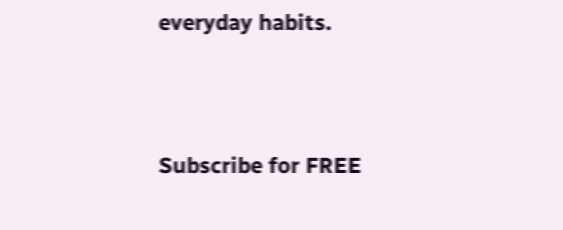everyday habits.




Subscribe for FREE